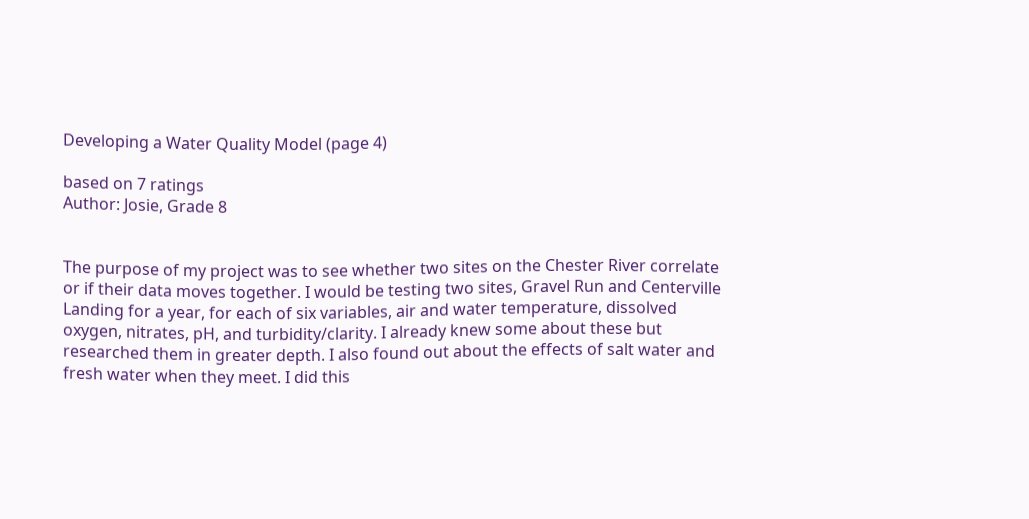Developing a Water Quality Model (page 4)

based on 7 ratings
Author: Josie, Grade 8


The purpose of my project was to see whether two sites on the Chester River correlate or if their data moves together. I would be testing two sites, Gravel Run and Centerville Landing for a year, for each of six variables, air and water temperature, dissolved oxygen, nitrates, pH, and turbidity/clarity. I already knew some about these but researched them in greater depth. I also found out about the effects of salt water and fresh water when they meet. I did this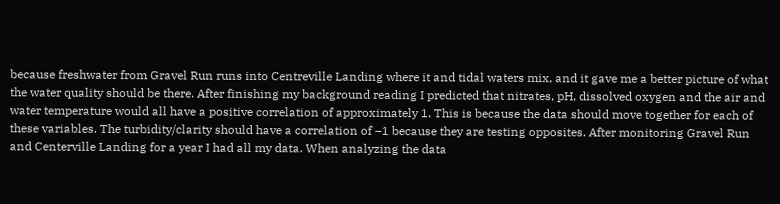because freshwater from Gravel Run runs into Centreville Landing where it and tidal waters mix, and it gave me a better picture of what the water quality should be there. After finishing my background reading I predicted that nitrates, pH, dissolved oxygen and the air and water temperature would all have a positive correlation of approximately 1. This is because the data should move together for each of these variables. The turbidity/clarity should have a correlation of –1 because they are testing opposites. After monitoring Gravel Run and Centerville Landing for a year I had all my data. When analyzing the data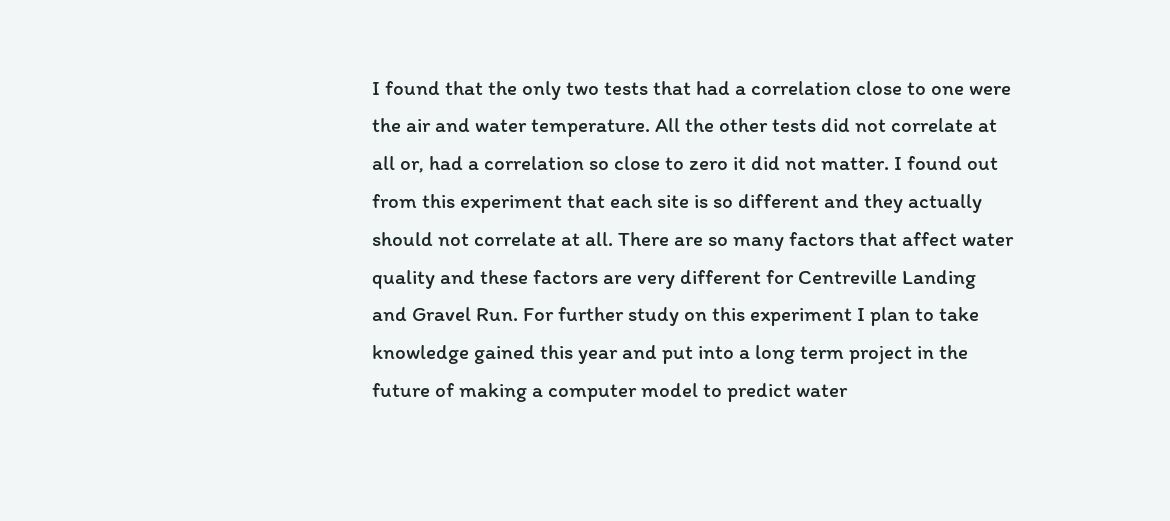I found that the only two tests that had a correlation close to one were the air and water temperature. All the other tests did not correlate at all or, had a correlation so close to zero it did not matter. I found out from this experiment that each site is so different and they actually should not correlate at all. There are so many factors that affect water quality and these factors are very different for Centreville Landing and Gravel Run. For further study on this experiment I plan to take knowledge gained this year and put into a long term project in the future of making a computer model to predict water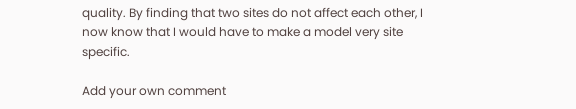quality. By finding that two sites do not affect each other, I now know that I would have to make a model very site specific.

Add your own comment